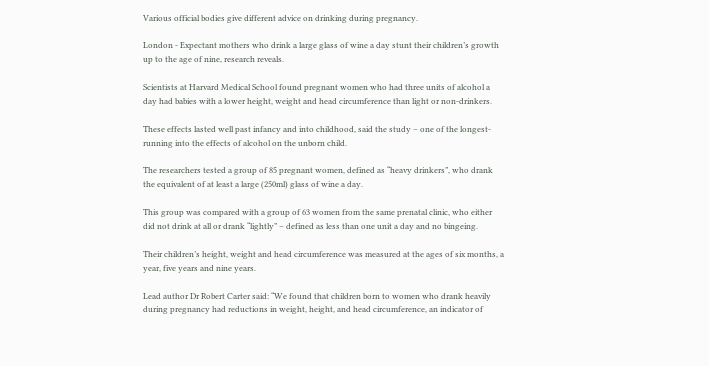Various official bodies give different advice on drinking during pregnancy.

London - Expectant mothers who drink a large glass of wine a day stunt their children’s growth up to the age of nine, research reveals.

Scientists at Harvard Medical School found pregnant women who had three units of alcohol a day had babies with a lower height, weight and head circumference than light or non-drinkers.

These effects lasted well past infancy and into childhood, said the study – one of the longest-running into the effects of alcohol on the unborn child.

The researchers tested a group of 85 pregnant women, defined as “heavy drinkers”, who drank the equivalent of at least a large (250ml) glass of wine a day.

This group was compared with a group of 63 women from the same prenatal clinic, who either did not drink at all or drank “lightly” – defined as less than one unit a day and no bingeing.

Their children’s height, weight and head circumference was measured at the ages of six months, a year, five years and nine years.

Lead author Dr Robert Carter said: “We found that children born to women who drank heavily during pregnancy had reductions in weight, height, and head circumference, an indicator of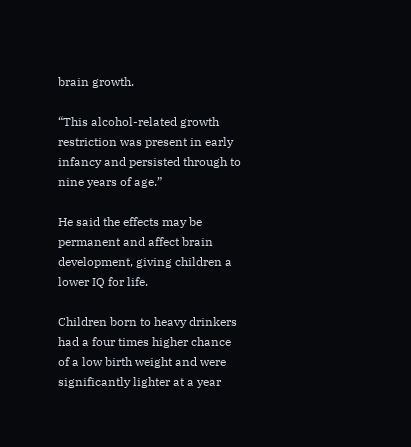brain growth.

“This alcohol-related growth restriction was present in early infancy and persisted through to nine years of age.”

He said the effects may be permanent and affect brain development, giving children a lower IQ for life.

Children born to heavy drinkers had a four times higher chance of a low birth weight and were significantly lighter at a year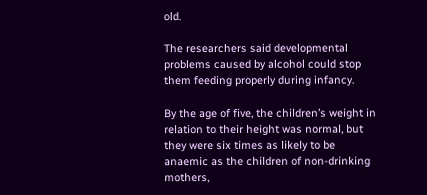old.

The researchers said developmental problems caused by alcohol could stop them feeding properly during infancy.

By the age of five, the children’s weight in relation to their height was normal, but they were six times as likely to be anaemic as the children of non-drinking mothers,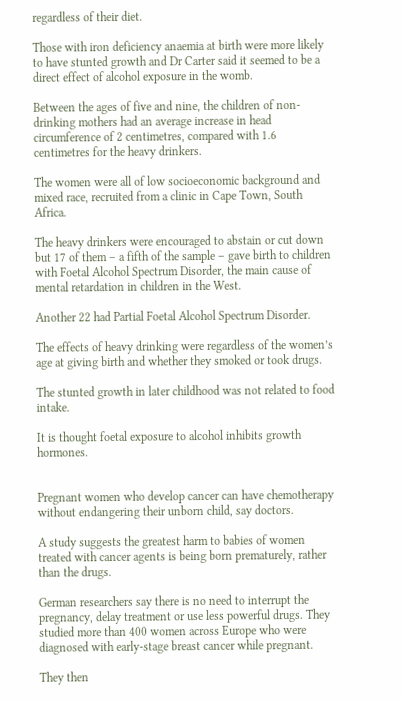regardless of their diet.

Those with iron deficiency anaemia at birth were more likely to have stunted growth and Dr Carter said it seemed to be a direct effect of alcohol exposure in the womb.

Between the ages of five and nine, the children of non-drinking mothers had an average increase in head circumference of 2 centimetres, compared with 1.6 centimetres for the heavy drinkers.

The women were all of low socioeconomic background and mixed race, recruited from a clinic in Cape Town, South Africa.

The heavy drinkers were encouraged to abstain or cut down but 17 of them – a fifth of the sample – gave birth to children with Foetal Alcohol Spectrum Disorder, the main cause of mental retardation in children in the West.

Another 22 had Partial Foetal Alcohol Spectrum Disorder.

The effects of heavy drinking were regardless of the women’s age at giving birth and whether they smoked or took drugs.

The stunted growth in later childhood was not related to food intake.

It is thought foetal exposure to alcohol inhibits growth hormones.


Pregnant women who develop cancer can have chemotherapy without endangering their unborn child, say doctors.

A study suggests the greatest harm to babies of women treated with cancer agents is being born prematurely, rather than the drugs.

German researchers say there is no need to interrupt the pregnancy, delay treatment or use less powerful drugs. They studied more than 400 women across Europe who were diagnosed with early-stage breast cancer while pregnant.

They then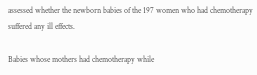assessed whether the newborn babies of the 197 women who had chemotherapy suffered any ill effects.

Babies whose mothers had chemotherapy while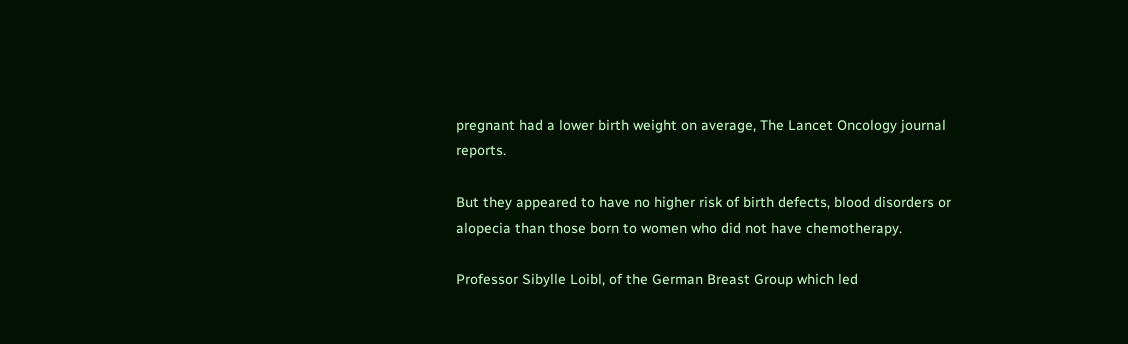pregnant had a lower birth weight on average, The Lancet Oncology journal reports.

But they appeared to have no higher risk of birth defects, blood disorders or alopecia than those born to women who did not have chemotherapy.

Professor Sibylle Loibl, of the German Breast Group which led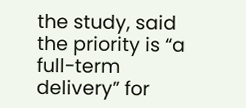the study, said the priority is “a full-term delivery” for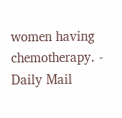women having chemotherapy. - Daily Mail